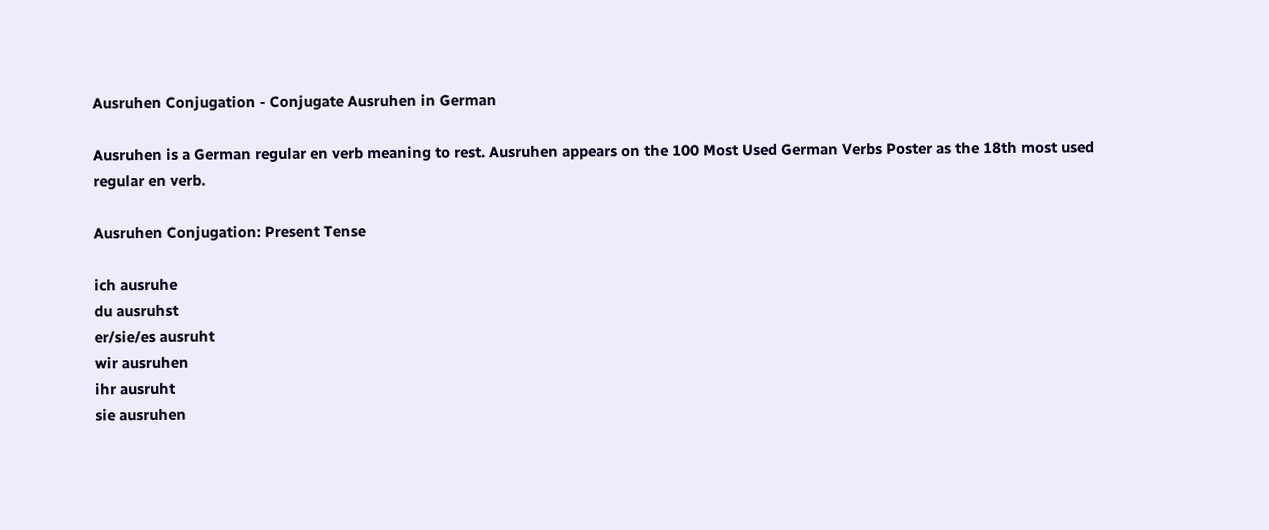Ausruhen Conjugation - Conjugate Ausruhen in German

Ausruhen is a German regular en verb meaning to rest. Ausruhen appears on the 100 Most Used German Verbs Poster as the 18th most used regular en verb.

Ausruhen Conjugation: Present Tense

ich ausruhe
du ausruhst
er/sie/es ausruht
wir ausruhen
ihr ausruht
sie ausruhen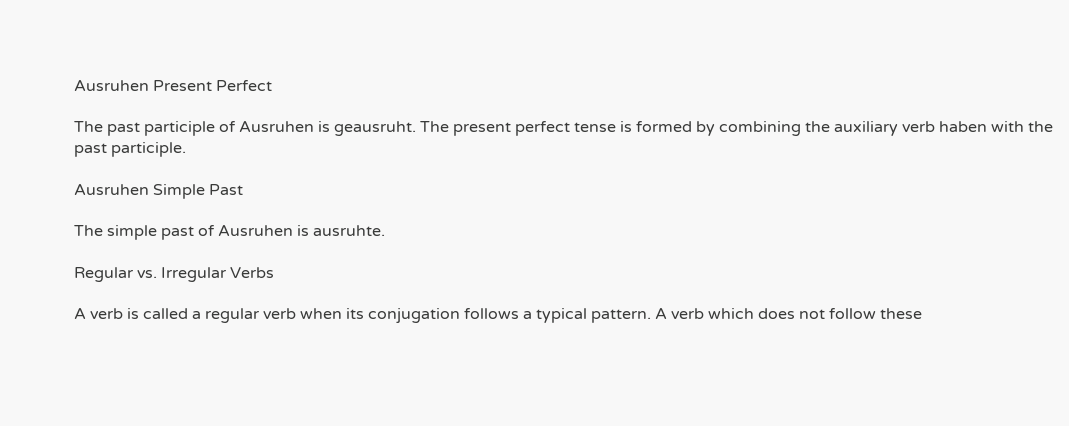Ausruhen Present Perfect

The past participle of Ausruhen is geausruht. The present perfect tense is formed by combining the auxiliary verb haben with the past participle.

Ausruhen Simple Past

The simple past of Ausruhen is ausruhte.

Regular vs. Irregular Verbs

A verb is called a regular verb when its conjugation follows a typical pattern. A verb which does not follow these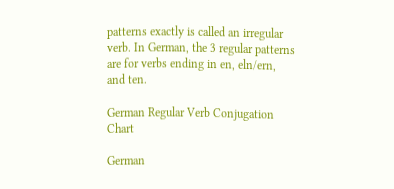patterns exactly is called an irregular verb. In German, the 3 regular patterns are for verbs ending in en, eln/ern, and ten.

German Regular Verb Conjugation Chart

German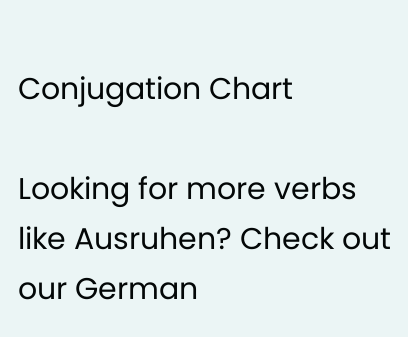Conjugation Chart

Looking for more verbs like Ausruhen? Check out our German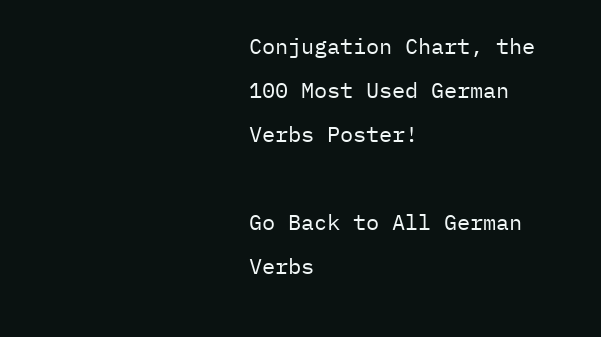Conjugation Chart, the 100 Most Used German Verbs Poster!

Go Back to All German Verbs